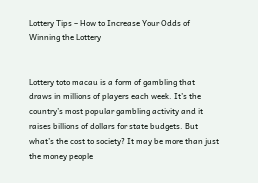Lottery Tips – How to Increase Your Odds of Winning the Lottery


Lottery toto macau is a form of gambling that draws in millions of players each week. It’s the country’s most popular gambling activity and it raises billions of dollars for state budgets. But what’s the cost to society? It may be more than just the money people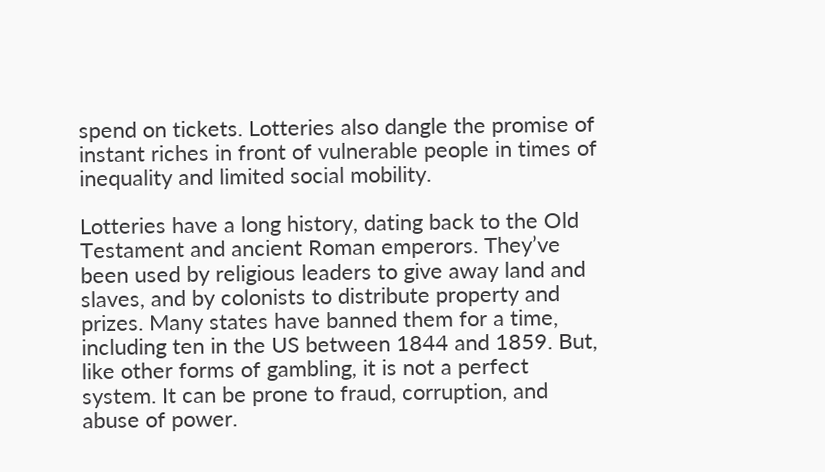spend on tickets. Lotteries also dangle the promise of instant riches in front of vulnerable people in times of inequality and limited social mobility.

Lotteries have a long history, dating back to the Old Testament and ancient Roman emperors. They’ve been used by religious leaders to give away land and slaves, and by colonists to distribute property and prizes. Many states have banned them for a time, including ten in the US between 1844 and 1859. But, like other forms of gambling, it is not a perfect system. It can be prone to fraud, corruption, and abuse of power.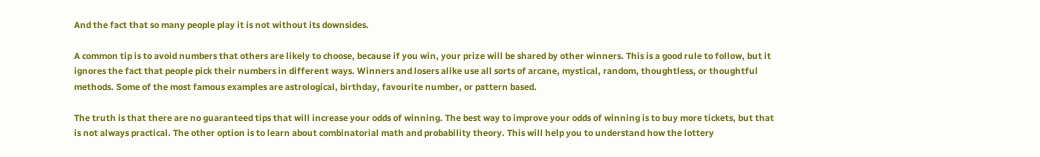And the fact that so many people play it is not without its downsides.

A common tip is to avoid numbers that others are likely to choose, because if you win, your prize will be shared by other winners. This is a good rule to follow, but it ignores the fact that people pick their numbers in different ways. Winners and losers alike use all sorts of arcane, mystical, random, thoughtless, or thoughtful methods. Some of the most famous examples are astrological, birthday, favourite number, or pattern based.

The truth is that there are no guaranteed tips that will increase your odds of winning. The best way to improve your odds of winning is to buy more tickets, but that is not always practical. The other option is to learn about combinatorial math and probability theory. This will help you to understand how the lottery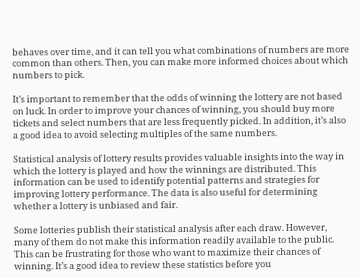behaves over time, and it can tell you what combinations of numbers are more common than others. Then, you can make more informed choices about which numbers to pick.

It’s important to remember that the odds of winning the lottery are not based on luck. In order to improve your chances of winning, you should buy more tickets and select numbers that are less frequently picked. In addition, it’s also a good idea to avoid selecting multiples of the same numbers.

Statistical analysis of lottery results provides valuable insights into the way in which the lottery is played and how the winnings are distributed. This information can be used to identify potential patterns and strategies for improving lottery performance. The data is also useful for determining whether a lottery is unbiased and fair.

Some lotteries publish their statistical analysis after each draw. However, many of them do not make this information readily available to the public. This can be frustrating for those who want to maximize their chances of winning. It’s a good idea to review these statistics before you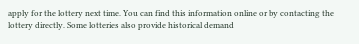apply for the lottery next time. You can find this information online or by contacting the lottery directly. Some lotteries also provide historical demand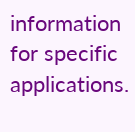information for specific applications.